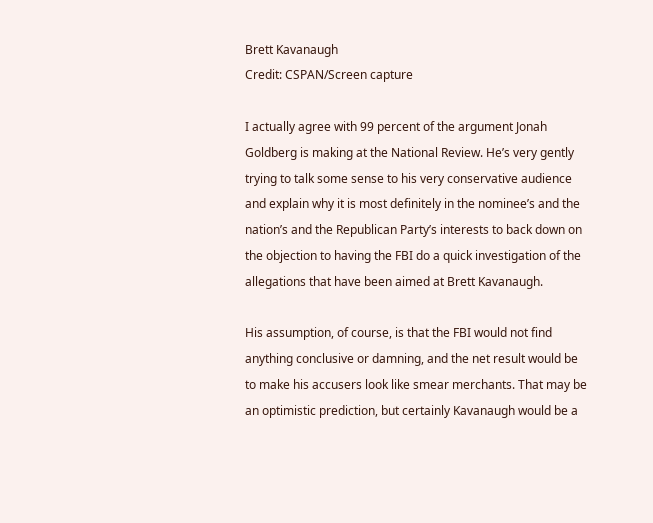Brett Kavanaugh
Credit: CSPAN/Screen capture

I actually agree with 99 percent of the argument Jonah Goldberg is making at the National Review. He’s very gently trying to talk some sense to his very conservative audience and explain why it is most definitely in the nominee’s and the nation’s and the Republican Party’s interests to back down on the objection to having the FBI do a quick investigation of the allegations that have been aimed at Brett Kavanaugh.

His assumption, of course, is that the FBI would not find anything conclusive or damning, and the net result would be to make his accusers look like smear merchants. That may be an optimistic prediction, but certainly Kavanaugh would be a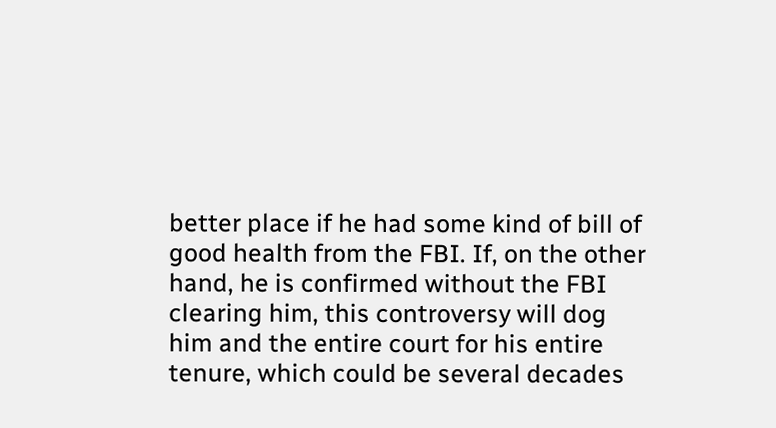better place if he had some kind of bill of good health from the FBI. If, on the other hand, he is confirmed without the FBI clearing him, this controversy will dog him and the entire court for his entire tenure, which could be several decades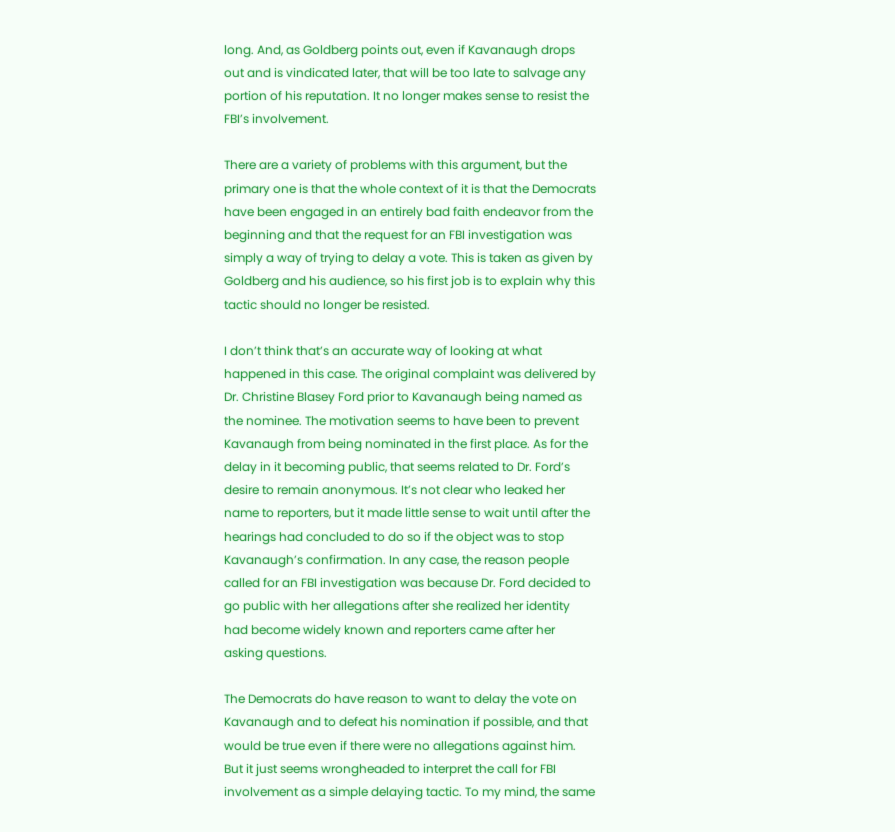long. And, as Goldberg points out, even if Kavanaugh drops out and is vindicated later, that will be too late to salvage any portion of his reputation. It no longer makes sense to resist the FBI’s involvement.

There are a variety of problems with this argument, but the primary one is that the whole context of it is that the Democrats have been engaged in an entirely bad faith endeavor from the beginning and that the request for an FBI investigation was simply a way of trying to delay a vote. This is taken as given by Goldberg and his audience, so his first job is to explain why this tactic should no longer be resisted.

I don’t think that’s an accurate way of looking at what happened in this case. The original complaint was delivered by Dr. Christine Blasey Ford prior to Kavanaugh being named as the nominee. The motivation seems to have been to prevent Kavanaugh from being nominated in the first place. As for the delay in it becoming public, that seems related to Dr. Ford’s desire to remain anonymous. It’s not clear who leaked her name to reporters, but it made little sense to wait until after the hearings had concluded to do so if the object was to stop Kavanaugh’s confirmation. In any case, the reason people called for an FBI investigation was because Dr. Ford decided to go public with her allegations after she realized her identity had become widely known and reporters came after her asking questions.

The Democrats do have reason to want to delay the vote on Kavanaugh and to defeat his nomination if possible, and that would be true even if there were no allegations against him. But it just seems wrongheaded to interpret the call for FBI involvement as a simple delaying tactic. To my mind, the same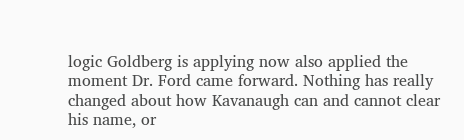logic Goldberg is applying now also applied the moment Dr. Ford came forward. Nothing has really changed about how Kavanaugh can and cannot clear his name, or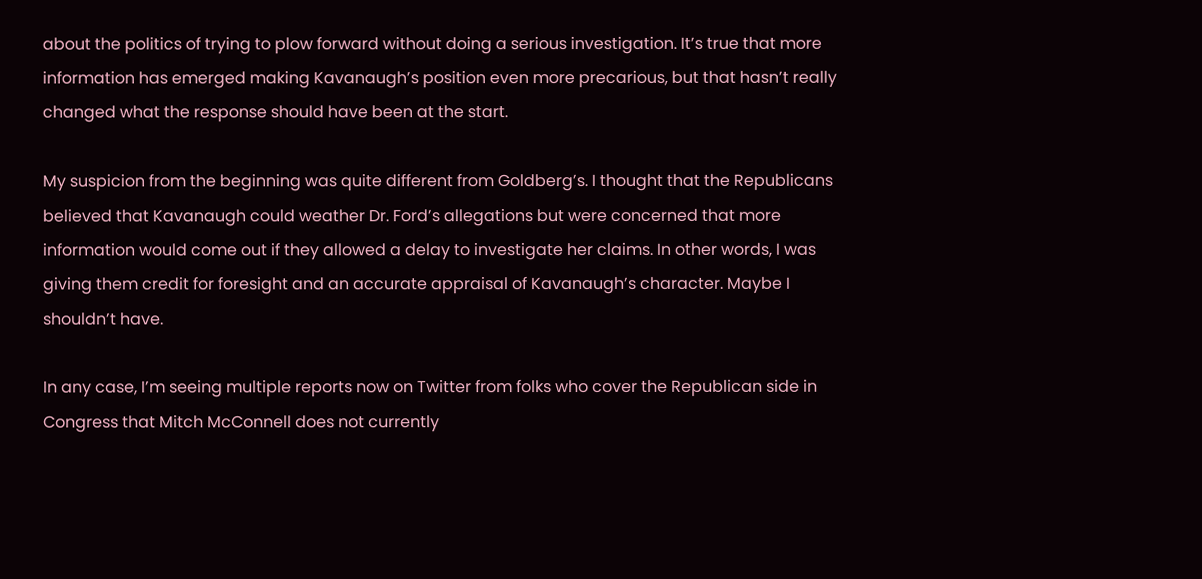about the politics of trying to plow forward without doing a serious investigation. It’s true that more information has emerged making Kavanaugh’s position even more precarious, but that hasn’t really changed what the response should have been at the start.

My suspicion from the beginning was quite different from Goldberg’s. I thought that the Republicans believed that Kavanaugh could weather Dr. Ford’s allegations but were concerned that more information would come out if they allowed a delay to investigate her claims. In other words, I was giving them credit for foresight and an accurate appraisal of Kavanaugh’s character. Maybe I shouldn’t have.

In any case, I’m seeing multiple reports now on Twitter from folks who cover the Republican side in Congress that Mitch McConnell does not currently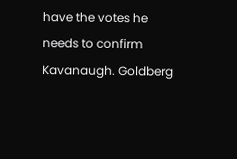have the votes he needs to confirm Kavanaugh. Goldberg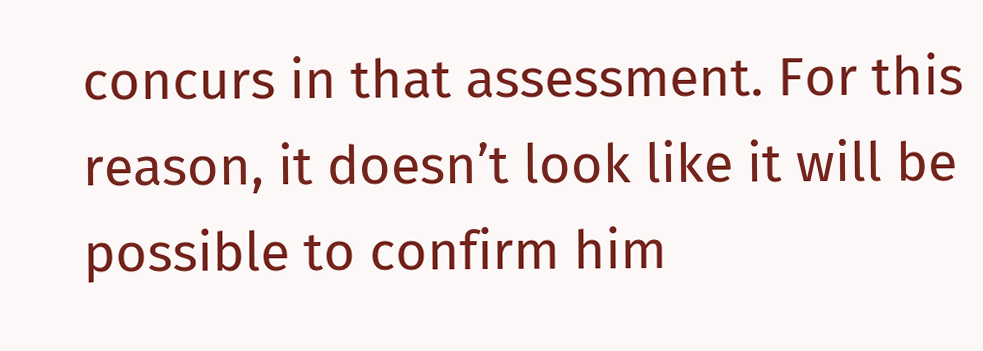concurs in that assessment. For this reason, it doesn’t look like it will be possible to confirm him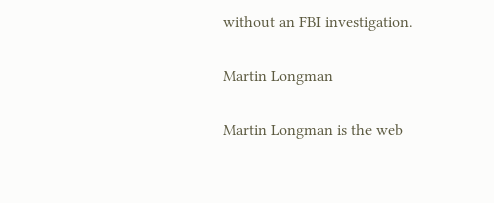without an FBI investigation.

Martin Longman

Martin Longman is the web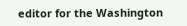editor for the Washington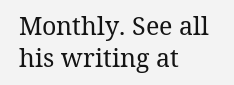Monthly. See all his writing at